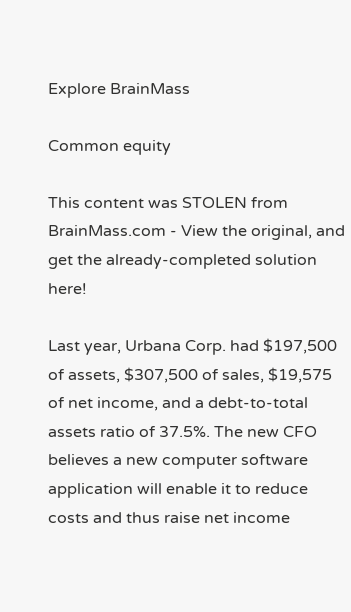Explore BrainMass

Common equity

This content was STOLEN from BrainMass.com - View the original, and get the already-completed solution here!

Last year, Urbana Corp. had $197,500 of assets, $307,500 of sales, $19,575 of net income, and a debt-to-total assets ratio of 37.5%. The new CFO believes a new computer software application will enable it to reduce costs and thus raise net income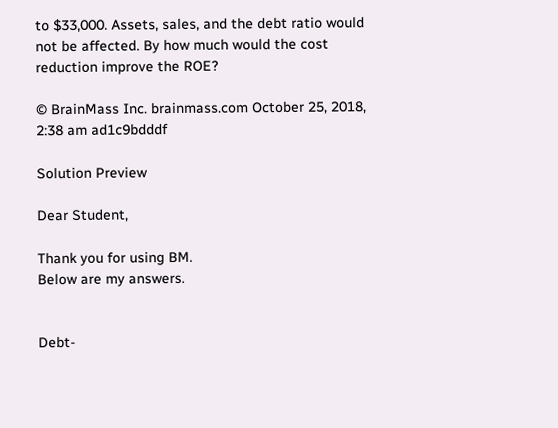to $33,000. Assets, sales, and the debt ratio would not be affected. By how much would the cost reduction improve the ROE?

© BrainMass Inc. brainmass.com October 25, 2018, 2:38 am ad1c9bdddf

Solution Preview

Dear Student,

Thank you for using BM.
Below are my answers.


Debt-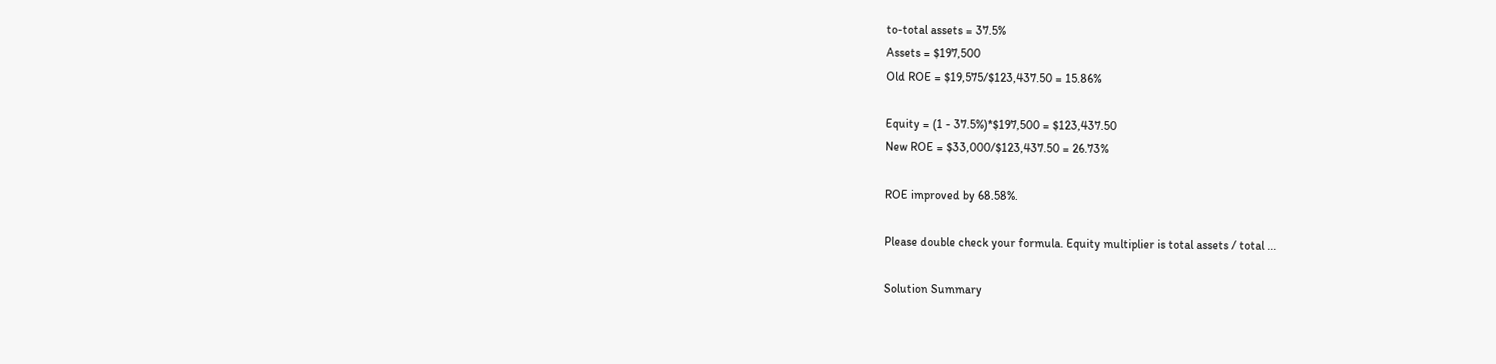to-total assets = 37.5%
Assets = $197,500
Old ROE = $19,575/$123,437.50 = 15.86%

Equity = (1 - 37.5%)*$197,500 = $123,437.50
New ROE = $33,000/$123,437.50 = 26.73%

ROE improved by 68.58%.

Please double check your formula. Equity multiplier is total assets / total ...

Solution Summary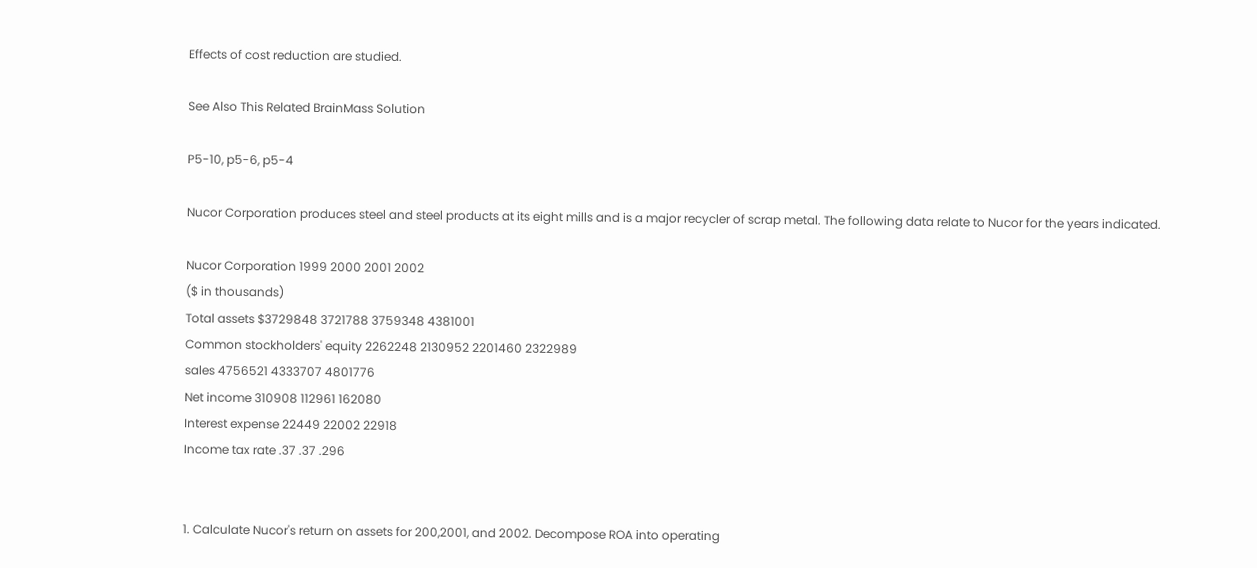Effects of cost reduction are studied.

See Also This Related BrainMass Solution

P5-10, p5-6, p5-4

Nucor Corporation produces steel and steel products at its eight mills and is a major recycler of scrap metal. The following data relate to Nucor for the years indicated.

Nucor Corporation 1999 2000 2001 2002
($ in thousands)
Total assets $3729848 3721788 3759348 4381001
Common stockholders' equity 2262248 2130952 2201460 2322989
sales 4756521 4333707 4801776
Net income 310908 112961 162080
Interest expense 22449 22002 22918
Income tax rate .37 .37 .296


1. Calculate Nucor's return on assets for 200,2001, and 2002. Decompose ROA into operating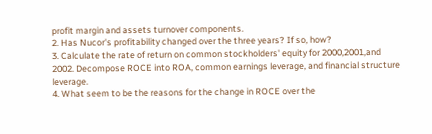profit margin and assets turnover components.
2. Has Nucor's profitability changed over the three years? If so, how?
3. Calculate the rate of return on common stockholders' equity for 2000,2001,and 2002. Decompose ROCE into ROA, common earnings leverage, and financial structure leverage.
4. What seem to be the reasons for the change in ROCE over the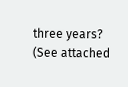three years?
(See attached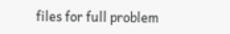files for full problem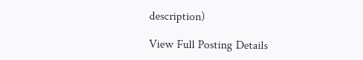description)

View Full Posting Details